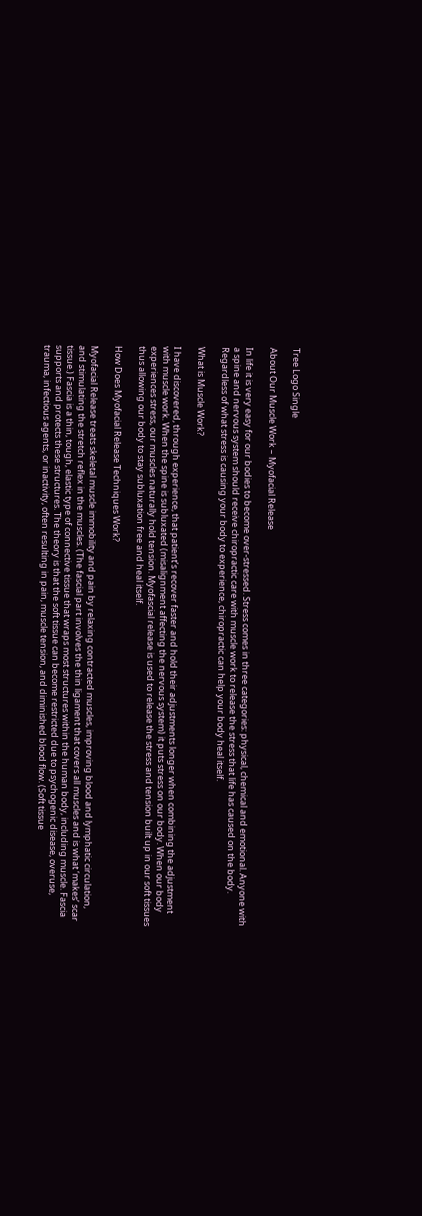Tree Logo Single

About Our Muscle Work – Myofacial Release

In life it is very easy for our bodies to become over-stressed. Stress comes in three categories: physical, chemical and emotional. Anyone with a spine and nervous system should receive chiropractic care with muscle work to release the stress that life has caused on the body. Regardless of what stress is causing your body to experience, chiropractic can help your body heal itself.

What is Muscle Work?

I have discovered, through experience, that patient’s recover faster and hold their adjustments longer when combining the adjustment with muscle work. When the spine is subluxated (misalignment affecting the nervous system) it puts stress on our body. When our body experiences stress, our muscles naturally hold tension. Myofascial release is used to release the stress and tension built up in our soft tissues thus allowing our body to stay subluxation free and heal itself.

How Does Myofacial Release Techniques Work?

Myofacial Release treats skeletal muscle immobility and pain by relaxing contracted muscles, improving blood and lymphatic circulation, and stimulating the stretch reflex in the muscles. (The fascial part involves the thin ligament that covers all muscles and is what ‘makes’ scar tissue.) Fascia is a thin, tough, elastic type of connective tissue that wraps most structures within the human body, including muscle. Fascia supports and protects these structures. The theory is that the soft tissue can become restricted due to psychogenic disease, overuse, trauma, infectious agents, or inactivity, often resulting in pain, muscle tension, and diminished blood flow. (Soft tissue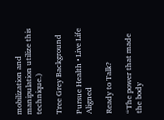mobilization and manipulation utilize this technique.)

Tree Grey Background

Pursue Health • Live Life Aligned

Ready to Talk?

“The power that made the body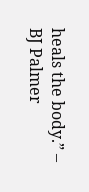heals the body.” – BJ Palmer